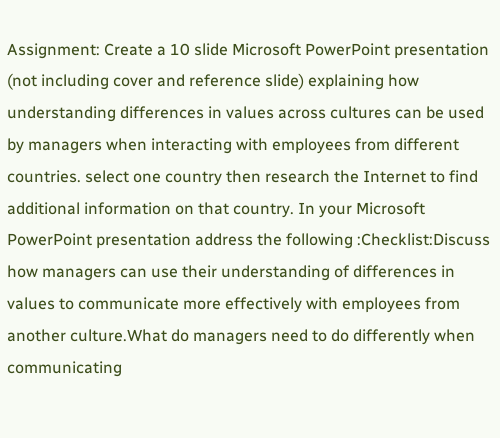Assignment: Create a 10 slide Microsoft PowerPoint presentation (not including cover and reference slide) explaining how understanding differences in values across cultures can be used by managers when interacting with employees from different countries. select one country then research the Internet to find additional information on that country. In your Microsoft PowerPoint presentation address the following :Checklist:Discuss how managers can use their understanding of differences in values to communicate more effectively with employees from another culture.What do managers need to do differently when communicating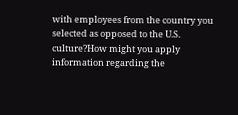with employees from the country you selected as opposed to the U.S. culture?How might you apply information regarding the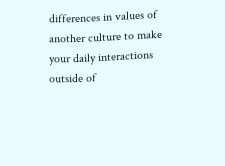differences in values of another culture to make your daily interactions outside of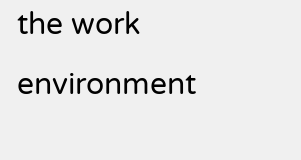the work environment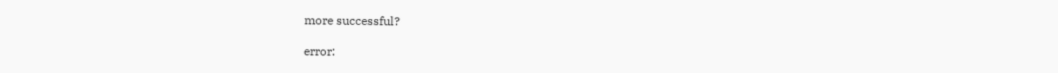more successful?

error: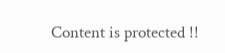Content is protected !!